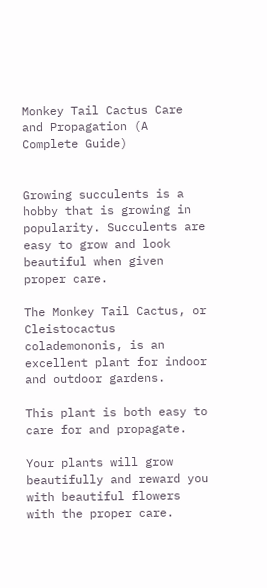Monkey Tail Cactus Care and Propagation (A Complete Guide)


Growing succulents is a hobby that is growing in popularity. Succulents are easy to grow and look beautiful when given proper care.

The Monkey Tail Cactus, or Cleistocactus colademononis, is an excellent plant for indoor and outdoor gardens.

This plant is both easy to care for and propagate.

Your plants will grow beautifully and reward you with beautiful flowers with the proper care.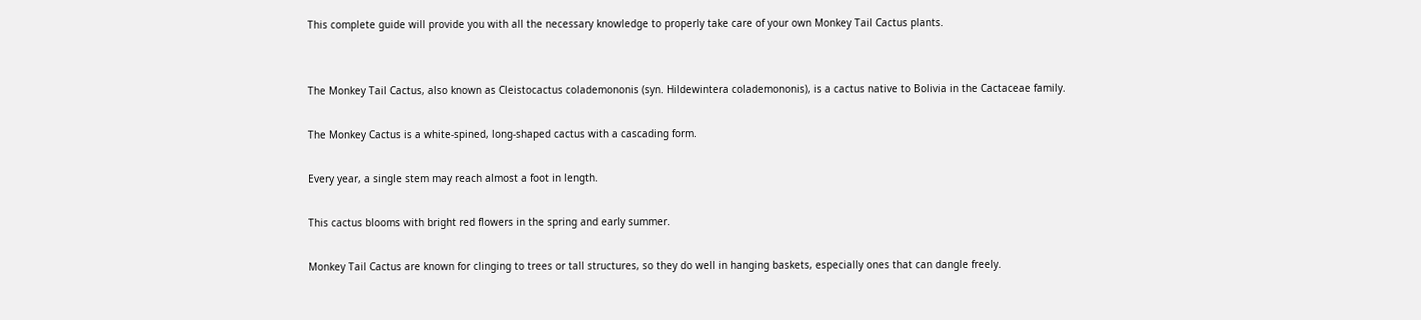This complete guide will provide you with all the necessary knowledge to properly take care of your own Monkey Tail Cactus plants.


The Monkey Tail Cactus, also known as Cleistocactus colademononis (syn. Hildewintera colademononis), is a cactus native to Bolivia in the Cactaceae family.

The Monkey Cactus is a white-spined, long-shaped cactus with a cascading form.

Every year, a single stem may reach almost a foot in length.

This cactus blooms with bright red flowers in the spring and early summer.

Monkey Tail Cactus are known for clinging to trees or tall structures, so they do well in hanging baskets, especially ones that can dangle freely.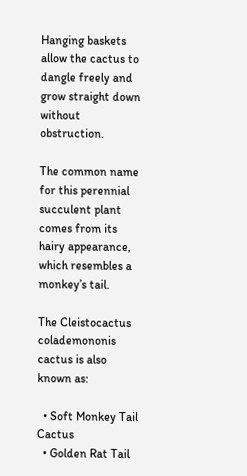Hanging baskets allow the cactus to dangle freely and grow straight down without obstruction.

The common name for this perennial succulent plant comes from its hairy appearance, which resembles a monkey’s tail.

The Cleistocactus colademononis cactus is also known as:

  • Soft Monkey Tail Cactus
  • Golden Rat Tail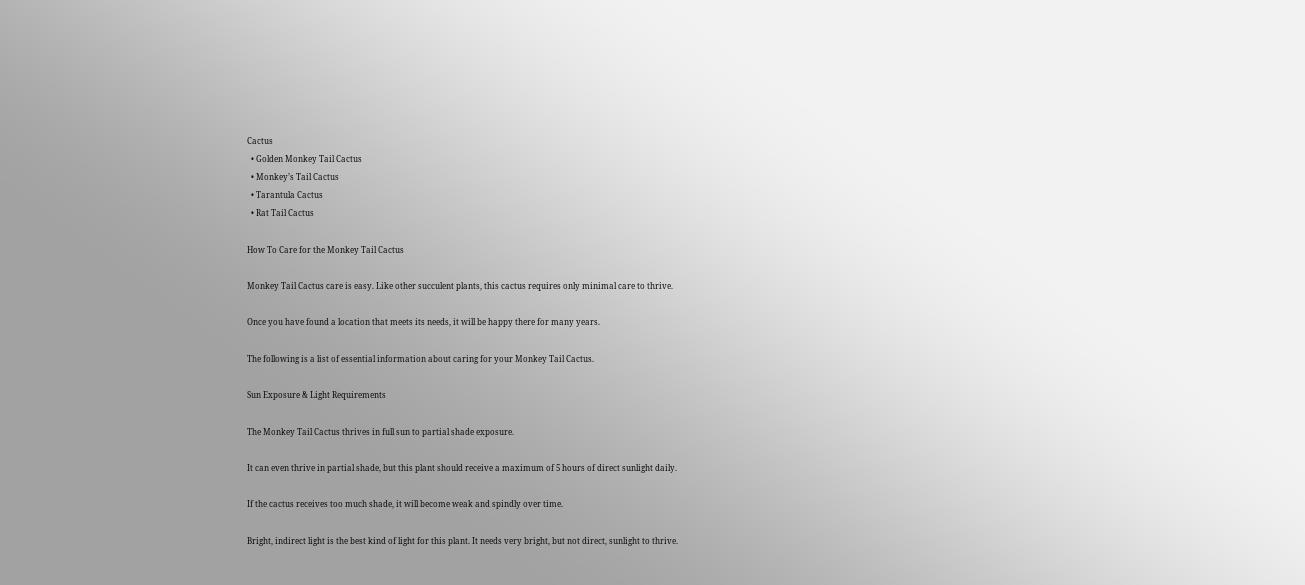Cactus
  • Golden Monkey Tail Cactus
  • Monkey’s Tail Cactus
  • Tarantula Cactus
  • Rat Tail Cactus

How To Care for the Monkey Tail Cactus

Monkey Tail Cactus care is easy. Like other succulent plants, this cactus requires only minimal care to thrive.

Once you have found a location that meets its needs, it will be happy there for many years.

The following is a list of essential information about caring for your Monkey Tail Cactus.

Sun Exposure & Light Requirements

The Monkey Tail Cactus thrives in full sun to partial shade exposure.

It can even thrive in partial shade, but this plant should receive a maximum of 5 hours of direct sunlight daily.

If the cactus receives too much shade, it will become weak and spindly over time.

Bright, indirect light is the best kind of light for this plant. It needs very bright, but not direct, sunlight to thrive.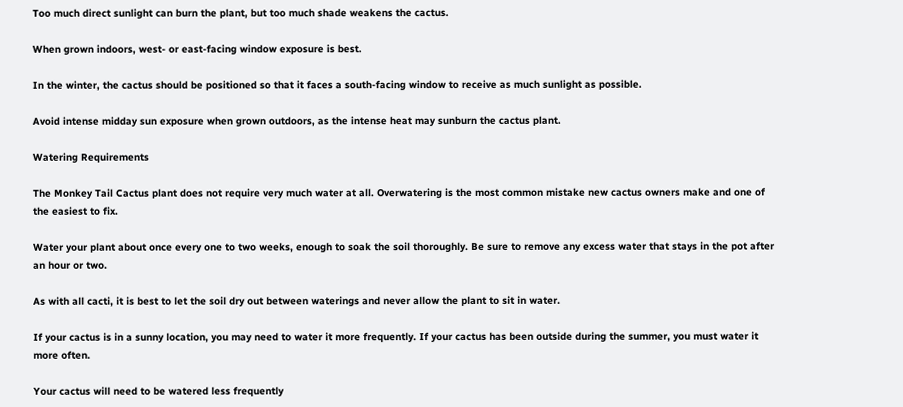Too much direct sunlight can burn the plant, but too much shade weakens the cactus.

When grown indoors, west- or east-facing window exposure is best.

In the winter, the cactus should be positioned so that it faces a south-facing window to receive as much sunlight as possible.

Avoid intense midday sun exposure when grown outdoors, as the intense heat may sunburn the cactus plant.

Watering Requirements

The Monkey Tail Cactus plant does not require very much water at all. Overwatering is the most common mistake new cactus owners make and one of the easiest to fix.

Water your plant about once every one to two weeks, enough to soak the soil thoroughly. Be sure to remove any excess water that stays in the pot after an hour or two.

As with all cacti, it is best to let the soil dry out between waterings and never allow the plant to sit in water.

If your cactus is in a sunny location, you may need to water it more frequently. If your cactus has been outside during the summer, you must water it more often.

Your cactus will need to be watered less frequently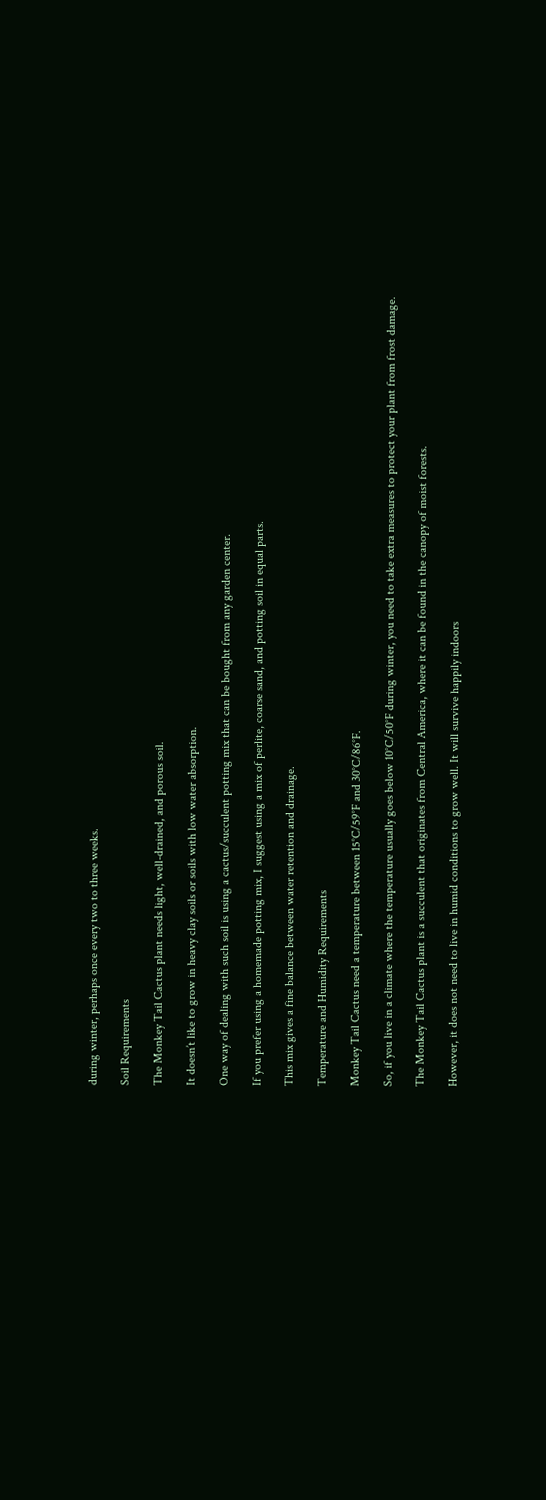during winter, perhaps once every two to three weeks.

Soil Requirements

The Monkey Tail Cactus plant needs light, well-drained, and porous soil.

It doesn’t like to grow in heavy clay soils or soils with low water absorption.

One way of dealing with such soil is using a cactus/succulent potting mix that can be bought from any garden center.

If you prefer using a homemade potting mix, I suggest using a mix of perlite, coarse sand, and potting soil in equal parts.

This mix gives a fine balance between water retention and drainage.

Temperature and Humidity Requirements

Monkey Tail Cactus need a temperature between 15°C/59°F and 30°C/86°F.

So, if you live in a climate where the temperature usually goes below 10°C/50°F during winter, you need to take extra measures to protect your plant from frost damage.

The Monkey Tail Cactus plant is a succulent that originates from Central America, where it can be found in the canopy of moist forests.

However, it does not need to live in humid conditions to grow well. It will survive happily indoors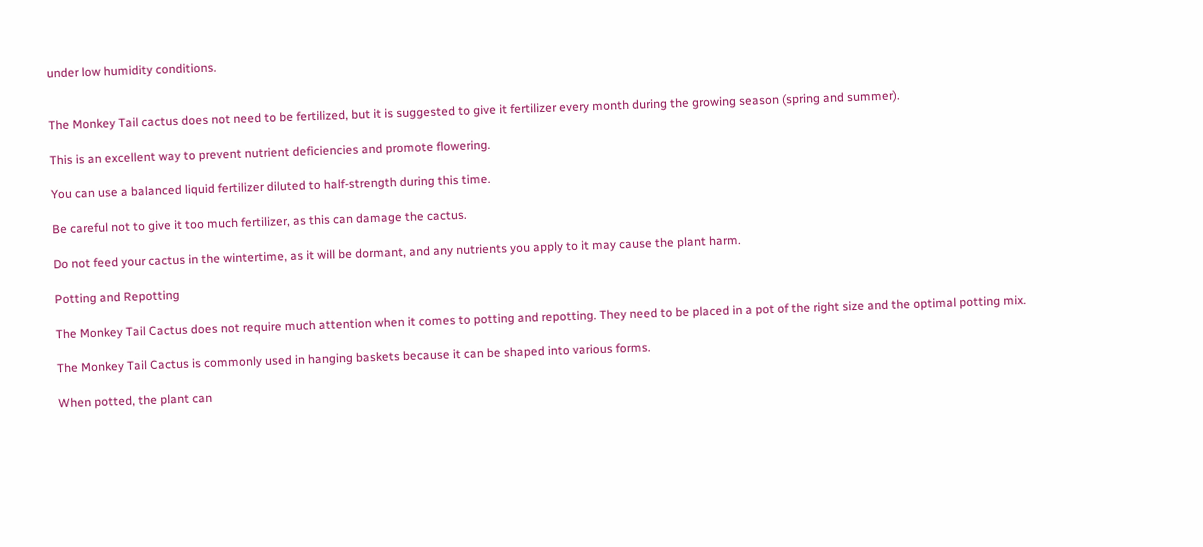under low humidity conditions.


The Monkey Tail cactus does not need to be fertilized, but it is suggested to give it fertilizer every month during the growing season (spring and summer).

This is an excellent way to prevent nutrient deficiencies and promote flowering.

You can use a balanced liquid fertilizer diluted to half-strength during this time.

Be careful not to give it too much fertilizer, as this can damage the cactus.

Do not feed your cactus in the wintertime, as it will be dormant, and any nutrients you apply to it may cause the plant harm.

Potting and Repotting

The Monkey Tail Cactus does not require much attention when it comes to potting and repotting. They need to be placed in a pot of the right size and the optimal potting mix.

The Monkey Tail Cactus is commonly used in hanging baskets because it can be shaped into various forms.

When potted, the plant can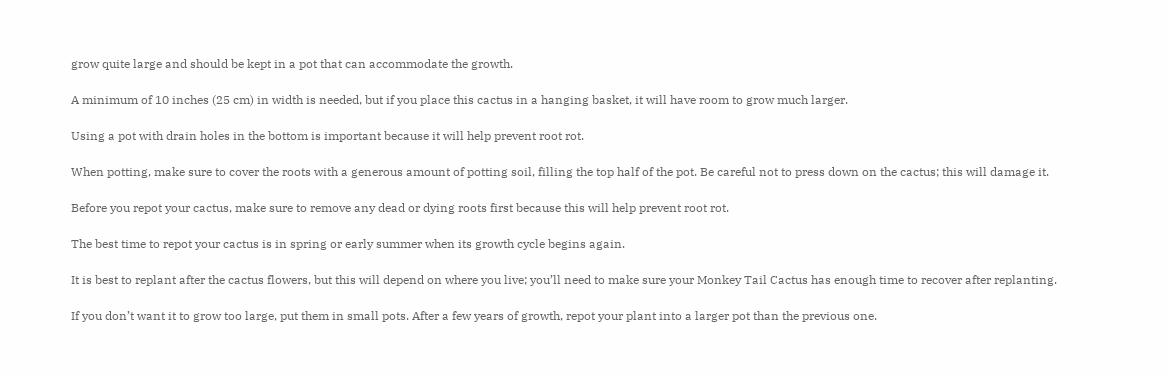grow quite large and should be kept in a pot that can accommodate the growth.

A minimum of 10 inches (25 cm) in width is needed, but if you place this cactus in a hanging basket, it will have room to grow much larger.

Using a pot with drain holes in the bottom is important because it will help prevent root rot.

When potting, make sure to cover the roots with a generous amount of potting soil, filling the top half of the pot. Be careful not to press down on the cactus; this will damage it.

Before you repot your cactus, make sure to remove any dead or dying roots first because this will help prevent root rot.

The best time to repot your cactus is in spring or early summer when its growth cycle begins again.

It is best to replant after the cactus flowers, but this will depend on where you live; you’ll need to make sure your Monkey Tail Cactus has enough time to recover after replanting.

If you don’t want it to grow too large, put them in small pots. After a few years of growth, repot your plant into a larger pot than the previous one.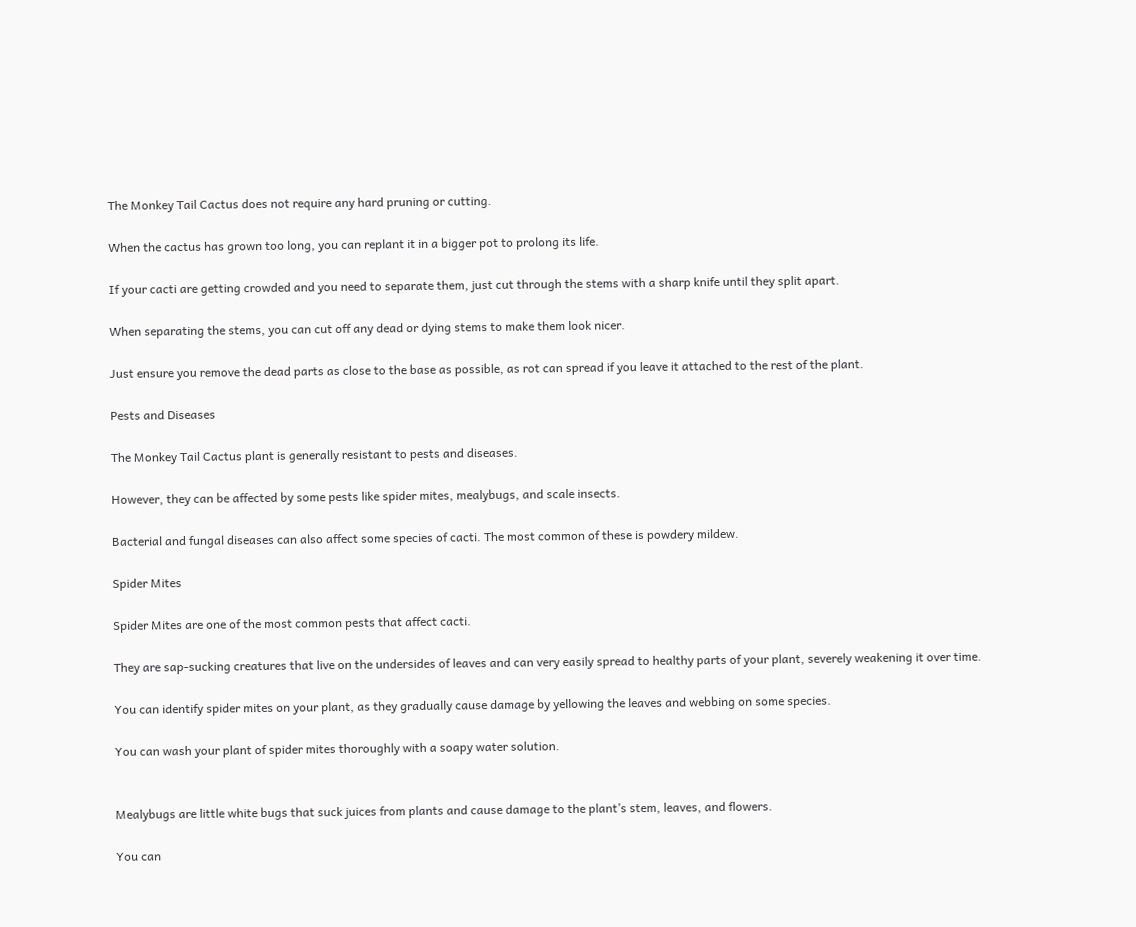The Monkey Tail Cactus does not require any hard pruning or cutting.

When the cactus has grown too long, you can replant it in a bigger pot to prolong its life.

If your cacti are getting crowded and you need to separate them, just cut through the stems with a sharp knife until they split apart.

When separating the stems, you can cut off any dead or dying stems to make them look nicer.

Just ensure you remove the dead parts as close to the base as possible, as rot can spread if you leave it attached to the rest of the plant.

Pests and Diseases

The Monkey Tail Cactus plant is generally resistant to pests and diseases.

However, they can be affected by some pests like spider mites, mealybugs, and scale insects.

Bacterial and fungal diseases can also affect some species of cacti. The most common of these is powdery mildew.

Spider Mites

Spider Mites are one of the most common pests that affect cacti.

They are sap-sucking creatures that live on the undersides of leaves and can very easily spread to healthy parts of your plant, severely weakening it over time.

You can identify spider mites on your plant, as they gradually cause damage by yellowing the leaves and webbing on some species.

You can wash your plant of spider mites thoroughly with a soapy water solution.


Mealybugs are little white bugs that suck juices from plants and cause damage to the plant’s stem, leaves, and flowers.

You can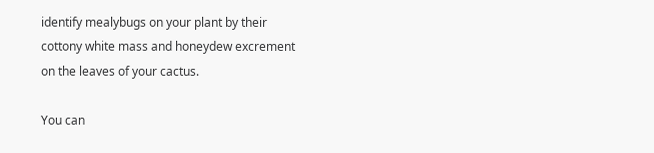identify mealybugs on your plant by their cottony white mass and honeydew excrement on the leaves of your cactus.

You can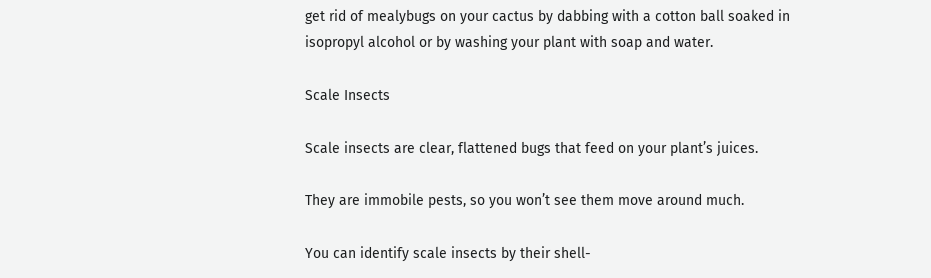get rid of mealybugs on your cactus by dabbing with a cotton ball soaked in isopropyl alcohol or by washing your plant with soap and water.

Scale Insects

Scale insects are clear, flattened bugs that feed on your plant’s juices.

They are immobile pests, so you won’t see them move around much.

You can identify scale insects by their shell-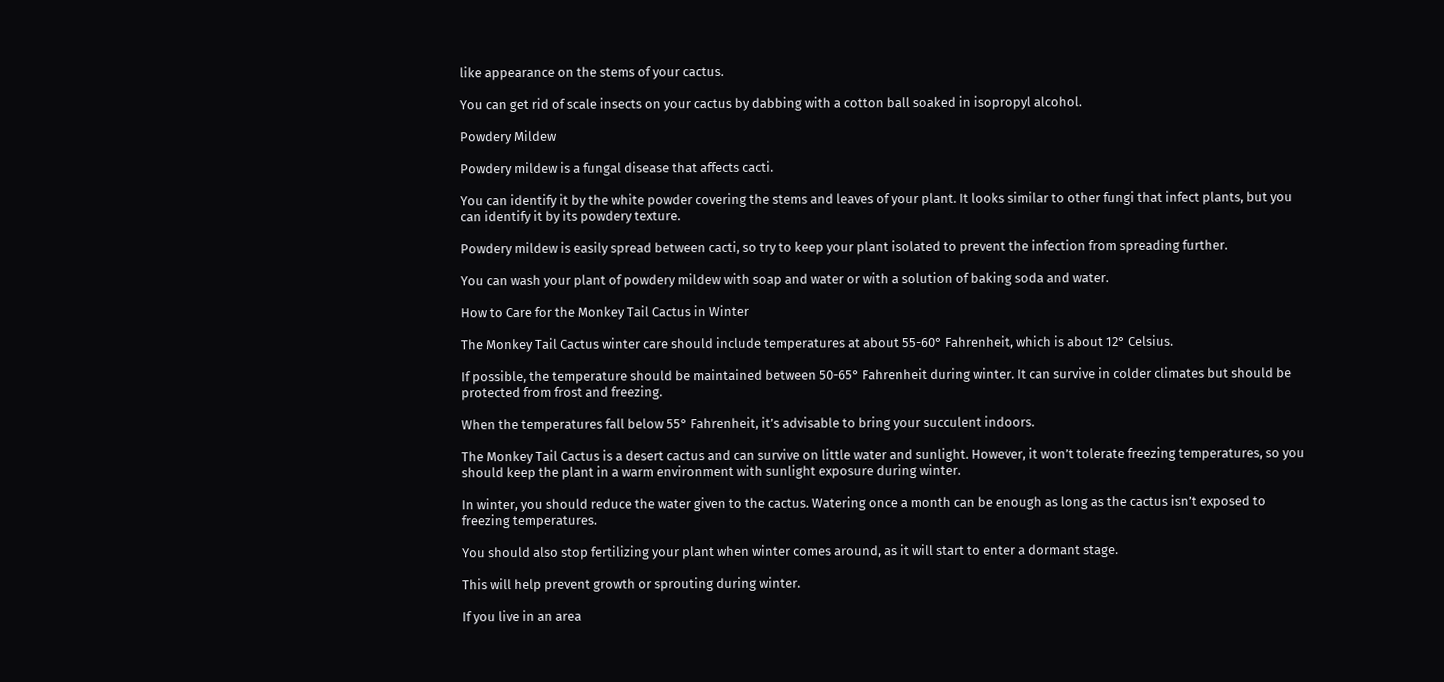like appearance on the stems of your cactus.

You can get rid of scale insects on your cactus by dabbing with a cotton ball soaked in isopropyl alcohol.

Powdery Mildew

Powdery mildew is a fungal disease that affects cacti.

You can identify it by the white powder covering the stems and leaves of your plant. It looks similar to other fungi that infect plants, but you can identify it by its powdery texture.

Powdery mildew is easily spread between cacti, so try to keep your plant isolated to prevent the infection from spreading further.

You can wash your plant of powdery mildew with soap and water or with a solution of baking soda and water.

How to Care for the Monkey Tail Cactus in Winter

The Monkey Tail Cactus winter care should include temperatures at about 55-60° Fahrenheit, which is about 12° Celsius.

If possible, the temperature should be maintained between 50-65° Fahrenheit during winter. It can survive in colder climates but should be protected from frost and freezing.

When the temperatures fall below 55° Fahrenheit, it’s advisable to bring your succulent indoors.

The Monkey Tail Cactus is a desert cactus and can survive on little water and sunlight. However, it won’t tolerate freezing temperatures, so you should keep the plant in a warm environment with sunlight exposure during winter.

In winter, you should reduce the water given to the cactus. Watering once a month can be enough as long as the cactus isn’t exposed to freezing temperatures.

You should also stop fertilizing your plant when winter comes around, as it will start to enter a dormant stage.

This will help prevent growth or sprouting during winter.

If you live in an area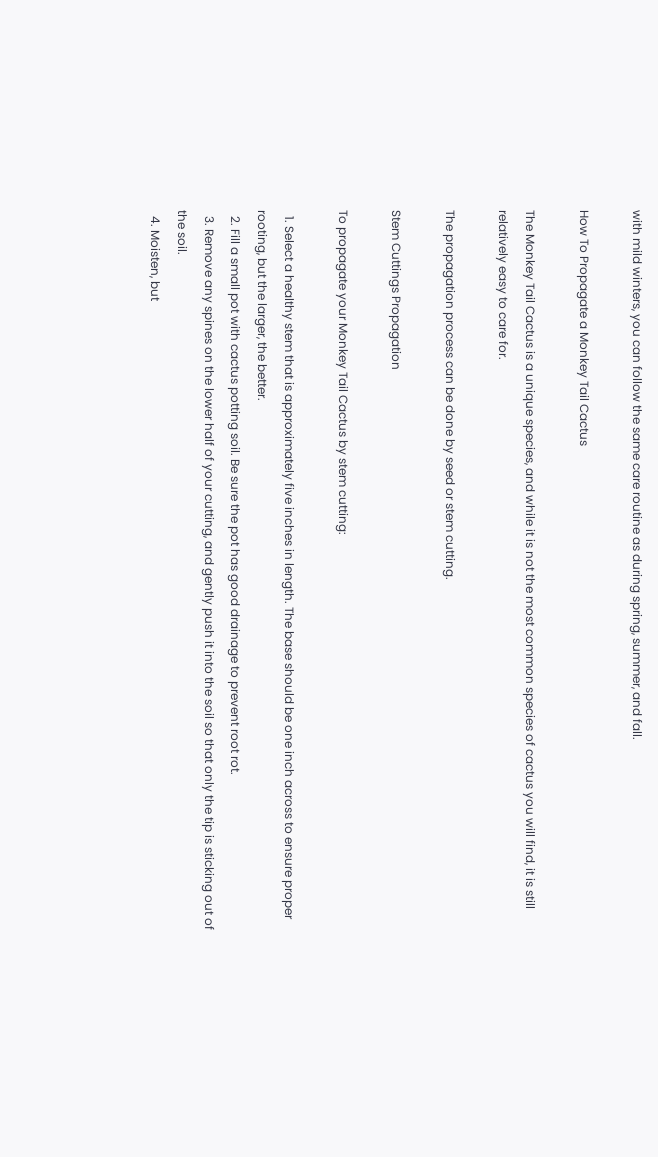with mild winters, you can follow the same care routine as during spring, summer, and fall.

How To Propagate a Monkey Tail Cactus

The Monkey Tail Cactus is a unique species, and while it is not the most common species of cactus you will find, it is still relatively easy to care for.

The propagation process can be done by seed or stem cutting.

Stem Cuttings Propagation

To propagate your Monkey Tail Cactus by stem cutting:

  1. Select a healthy stem that is approximately five inches in length. The base should be one inch across to ensure proper rooting, but the larger, the better.
  2. Fill a small pot with cactus potting soil. Be sure the pot has good drainage to prevent root rot.
  3. Remove any spines on the lower half of your cutting, and gently push it into the soil so that only the tip is sticking out of the soil.
  4. Moisten, but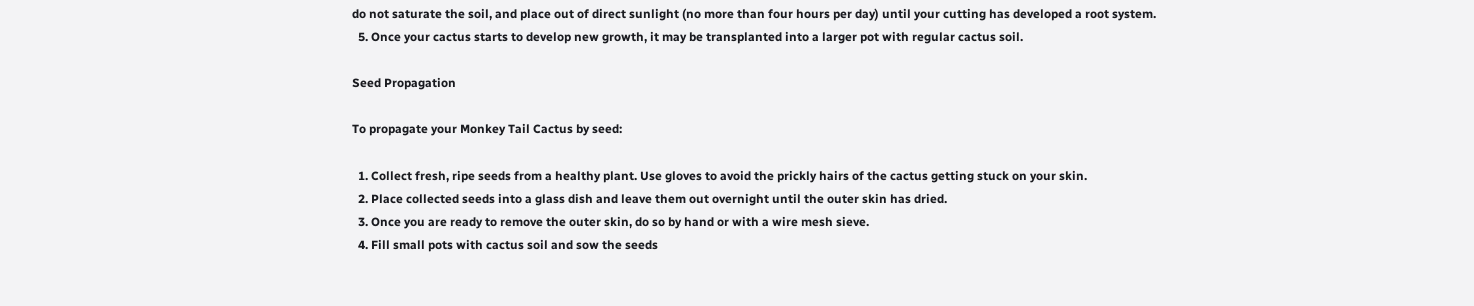do not saturate the soil, and place out of direct sunlight (no more than four hours per day) until your cutting has developed a root system.
  5. Once your cactus starts to develop new growth, it may be transplanted into a larger pot with regular cactus soil.

Seed Propagation

To propagate your Monkey Tail Cactus by seed:

  1. Collect fresh, ripe seeds from a healthy plant. Use gloves to avoid the prickly hairs of the cactus getting stuck on your skin.
  2. Place collected seeds into a glass dish and leave them out overnight until the outer skin has dried.
  3. Once you are ready to remove the outer skin, do so by hand or with a wire mesh sieve.
  4. Fill small pots with cactus soil and sow the seeds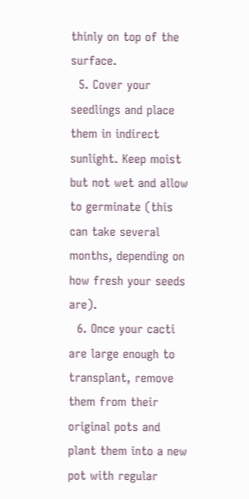thinly on top of the surface.
  5. Cover your seedlings and place them in indirect sunlight. Keep moist but not wet and allow to germinate (this can take several months, depending on how fresh your seeds are).
  6. Once your cacti are large enough to transplant, remove them from their original pots and plant them into a new pot with regular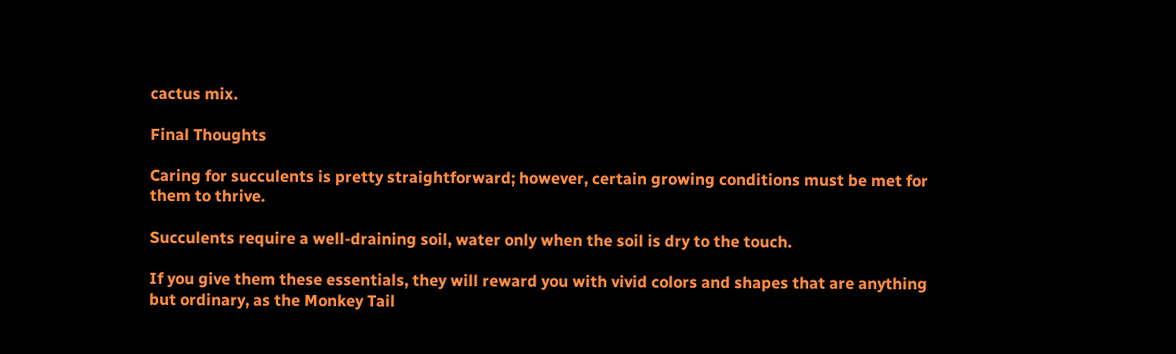cactus mix.

Final Thoughts

Caring for succulents is pretty straightforward; however, certain growing conditions must be met for them to thrive.

Succulents require a well-draining soil, water only when the soil is dry to the touch.

If you give them these essentials, they will reward you with vivid colors and shapes that are anything but ordinary, as the Monkey Tail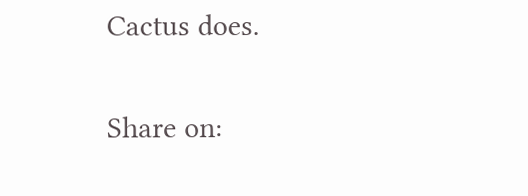Cactus does.

Share on: